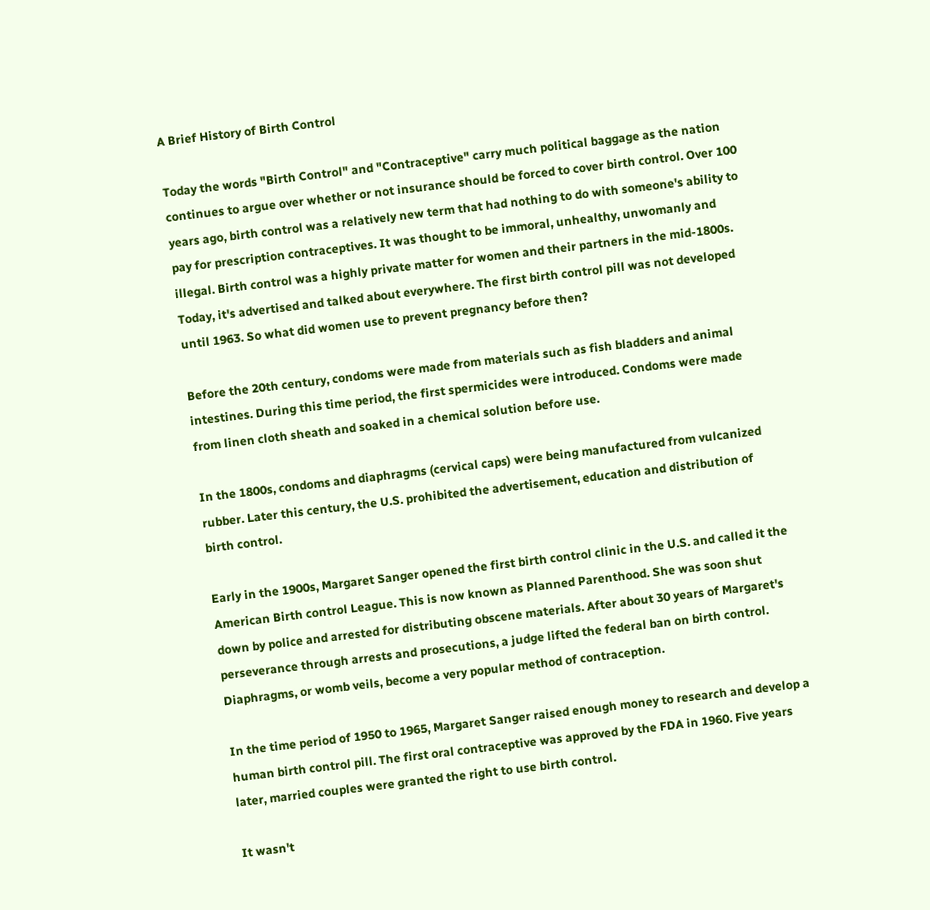A Brief History of Birth Control

Today the words "Birth Control" and "Contraceptive" carry much political baggage as the nation continues to argue over whether or not insurance should be forced to cover birth control. Over 100 years ago, birth control was a relatively new term that had nothing to do with someone's ability to pay for prescription contraceptives. It was thought to be immoral, unhealthy, unwomanly and illegal. Birth control was a highly private matter for women and their partners in the mid-1800s. Today, it's advertised and talked about everywhere. The first birth control pill was not developed until 1963. So what did women use to prevent pregnancy before then?

Before the 20th century, condoms were made from materials such as fish bladders and animal intestines. During this time period, the first spermicides were introduced. Condoms were made from linen cloth sheath and soaked in a chemical solution before use.

In the 1800s, condoms and diaphragms (cervical caps) were being manufactured from vulcanized rubber. Later this century, the U.S. prohibited the advertisement, education and distribution of birth control.

Early in the 1900s, Margaret Sanger opened the first birth control clinic in the U.S. and called it the American Birth control League. This is now known as Planned Parenthood. She was soon shut down by police and arrested for distributing obscene materials. After about 30 years of Margaret's perseverance through arrests and prosecutions, a judge lifted the federal ban on birth control. Diaphragms, or womb veils, become a very popular method of contraception.

In the time period of 1950 to 1965, Margaret Sanger raised enough money to research and develop a human birth control pill. The first oral contraceptive was approved by the FDA in 1960. Five years later, married couples were granted the right to use birth control.

It wasn't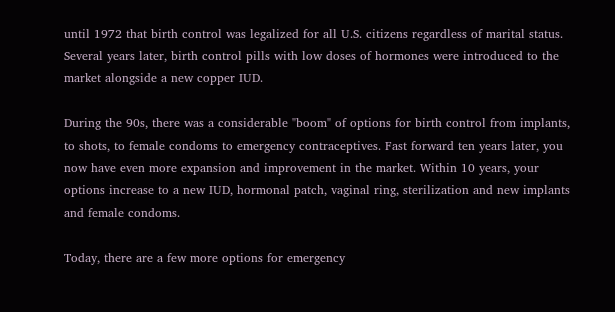until 1972 that birth control was legalized for all U.S. citizens regardless of marital status. Several years later, birth control pills with low doses of hormones were introduced to the market alongside a new copper IUD.

During the 90s, there was a considerable "boom" of options for birth control from implants, to shots, to female condoms to emergency contraceptives. Fast forward ten years later, you now have even more expansion and improvement in the market. Within 10 years, your options increase to a new IUD, hormonal patch, vaginal ring, sterilization and new implants and female condoms.

Today, there are a few more options for emergency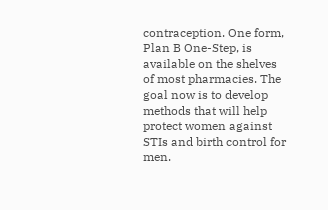contraception. One form, Plan B One-Step, is available on the shelves of most pharmacies. The goal now is to develop methods that will help protect women against STIs and birth control for men.